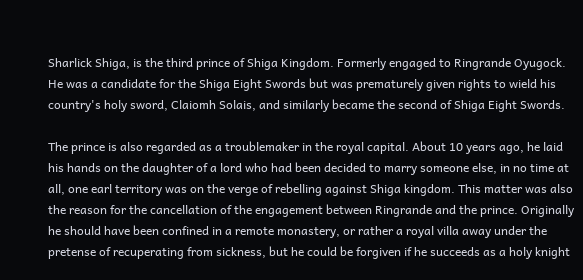Sharlick Shiga, is the third prince of Shiga Kingdom. Formerly engaged to Ringrande Oyugock. He was a candidate for the Shiga Eight Swords but was prematurely given rights to wield his country's holy sword, Claiomh Solais, and similarly became the second of Shiga Eight Swords.

The prince is also regarded as a troublemaker in the royal capital. About 10 years ago, he laid his hands on the daughter of a lord who had been decided to marry someone else, in no time at all, one earl territory was on the verge of rebelling against Shiga kingdom. This matter was also the reason for the cancellation of the engagement between Ringrande and the prince. Originally he should have been confined in a remote monastery, or rather a royal villa away under the pretense of recuperating from sickness, but he could be forgiven if he succeeds as a holy knight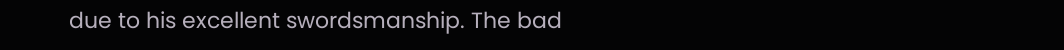due to his excellent swordsmanship. The bad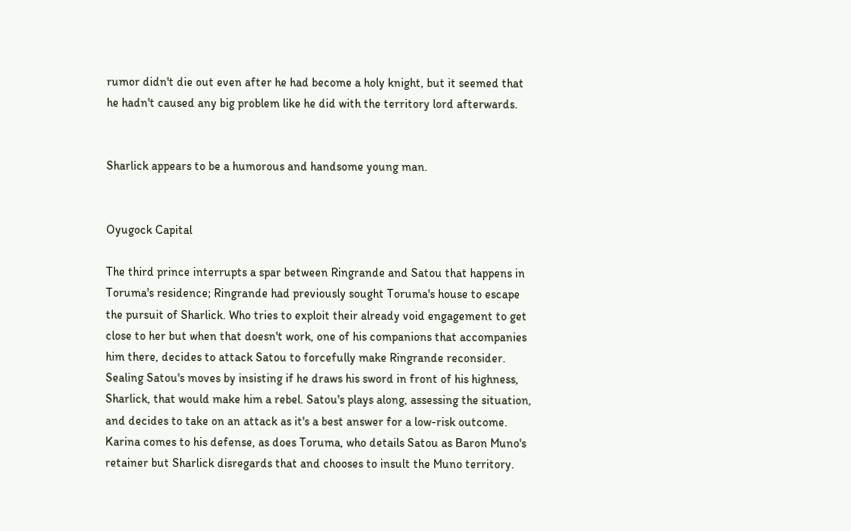rumor didn't die out even after he had become a holy knight, but it seemed that he hadn't caused any big problem like he did with the territory lord afterwards.


Sharlick appears to be a humorous and handsome young man.


Oyugock Capital

The third prince interrupts a spar between Ringrande and Satou that happens in Toruma's residence; Ringrande had previously sought Toruma's house to escape the pursuit of Sharlick. Who tries to exploit their already void engagement to get close to her but when that doesn't work, one of his companions that accompanies him there, decides to attack Satou to forcefully make Ringrande reconsider. Sealing Satou's moves by insisting if he draws his sword in front of his highness, Sharlick, that would make him a rebel. Satou's plays along, assessing the situation, and decides to take on an attack as it's a best answer for a low-risk outcome. Karina comes to his defense, as does Toruma, who details Satou as Baron Muno's retainer but Sharlick disregards that and chooses to insult the Muno territory.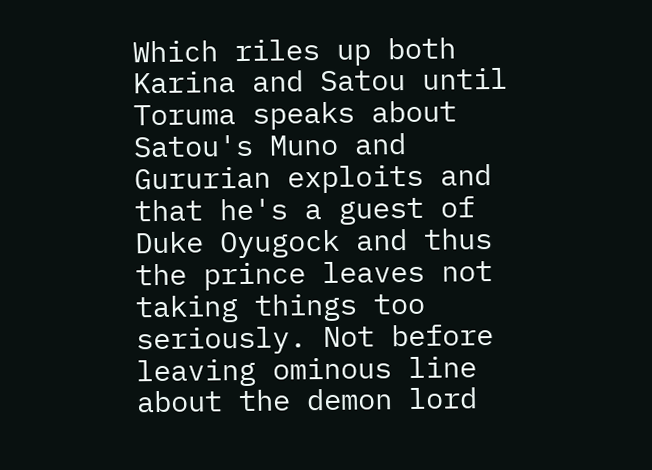Which riles up both Karina and Satou until Toruma speaks about Satou's Muno and Gururian exploits and that he's a guest of Duke Oyugock and thus the prince leaves not taking things too seriously. Not before leaving ominous line about the demon lord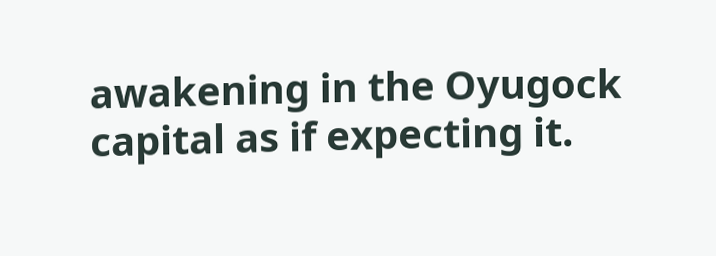awakening in the Oyugock capital as if expecting it.